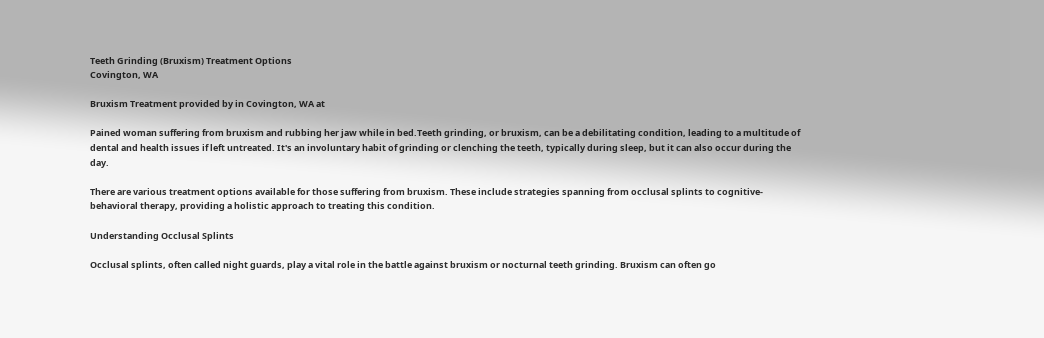Teeth Grinding (Bruxism) Treatment Options
Covington, WA

Bruxism Treatment provided by in Covington, WA at

Pained woman suffering from bruxism and rubbing her jaw while in bed.Teeth grinding, or bruxism, can be a debilitating condition, leading to a multitude of dental and health issues if left untreated. It's an involuntary habit of grinding or clenching the teeth, typically during sleep, but it can also occur during the day.

There are various treatment options available for those suffering from bruxism. These include strategies spanning from occlusal splints to cognitive-behavioral therapy, providing a holistic approach to treating this condition.

Understanding Occlusal Splints

Occlusal splints, often called night guards, play a vital role in the battle against bruxism or nocturnal teeth grinding. Bruxism can often go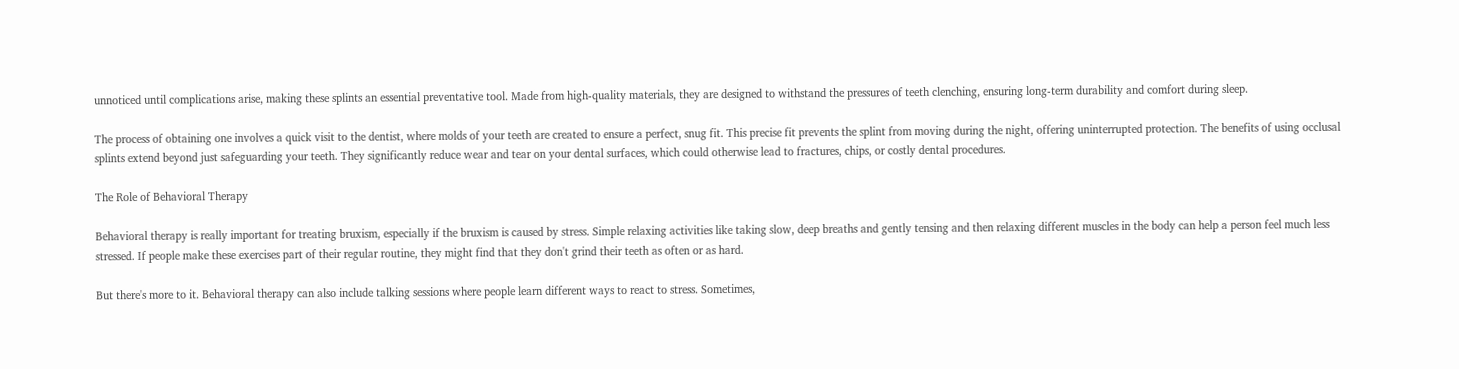unnoticed until complications arise, making these splints an essential preventative tool. Made from high-quality materials, they are designed to withstand the pressures of teeth clenching, ensuring long-term durability and comfort during sleep.

The process of obtaining one involves a quick visit to the dentist, where molds of your teeth are created to ensure a perfect, snug fit. This precise fit prevents the splint from moving during the night, offering uninterrupted protection. The benefits of using occlusal splints extend beyond just safeguarding your teeth. They significantly reduce wear and tear on your dental surfaces, which could otherwise lead to fractures, chips, or costly dental procedures.

The Role of Behavioral Therapy

Behavioral therapy is really important for treating bruxism, especially if the bruxism is caused by stress. Simple relaxing activities like taking slow, deep breaths and gently tensing and then relaxing different muscles in the body can help a person feel much less stressed. If people make these exercises part of their regular routine, they might find that they don't grind their teeth as often or as hard.

But there's more to it. Behavioral therapy can also include talking sessions where people learn different ways to react to stress. Sometimes,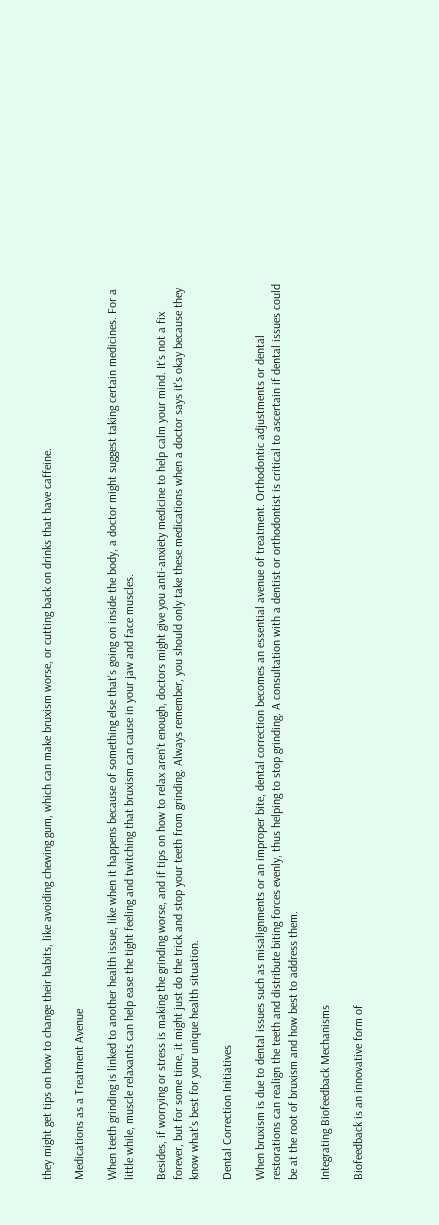they might get tips on how to change their habits, like avoiding chewing gum, which can make bruxism worse, or cutting back on drinks that have caffeine.

Medications as a Treatment Avenue

When teeth grinding is linked to another health issue, like when it happens because of something else that's going on inside the body, a doctor might suggest taking certain medicines. For a little while, muscle relaxants can help ease the tight feeling and twitching that bruxism can cause in your jaw and face muscles.

Besides, if worrying or stress is making the grinding worse, and if tips on how to relax aren't enough, doctors might give you anti-anxiety medicine to help calm your mind. It's not a fix forever, but for some time, it might just do the trick and stop your teeth from grinding. Always remember, you should only take these medications when a doctor says it's okay because they know what's best for your unique health situation.

Dental Correction Initiatives

When bruxism is due to dental issues such as misalignments or an improper bite, dental correction becomes an essential avenue of treatment. Orthodontic adjustments or dental restorations can realign the teeth and distribute biting forces evenly, thus helping to stop grinding. A consultation with a dentist or orthodontist is critical to ascertain if dental issues could be at the root of bruxism and how best to address them.

Integrating Biofeedback Mechanisms

Biofeedback is an innovative form of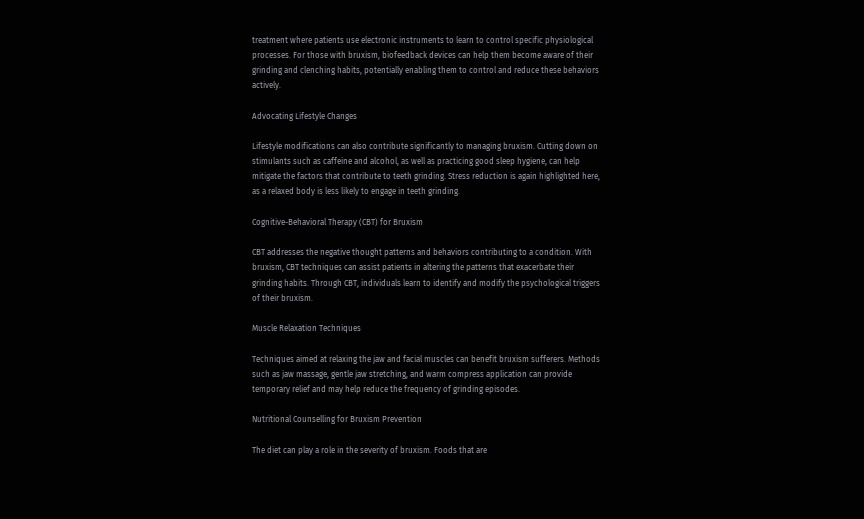treatment where patients use electronic instruments to learn to control specific physiological processes. For those with bruxism, biofeedback devices can help them become aware of their grinding and clenching habits, potentially enabling them to control and reduce these behaviors actively.

Advocating Lifestyle Changes

Lifestyle modifications can also contribute significantly to managing bruxism. Cutting down on stimulants such as caffeine and alcohol, as well as practicing good sleep hygiene, can help mitigate the factors that contribute to teeth grinding. Stress reduction is again highlighted here, as a relaxed body is less likely to engage in teeth grinding.

Cognitive-Behavioral Therapy (CBT) for Bruxism

CBT addresses the negative thought patterns and behaviors contributing to a condition. With bruxism, CBT techniques can assist patients in altering the patterns that exacerbate their grinding habits. Through CBT, individuals learn to identify and modify the psychological triggers of their bruxism.

Muscle Relaxation Techniques

Techniques aimed at relaxing the jaw and facial muscles can benefit bruxism sufferers. Methods such as jaw massage, gentle jaw stretching, and warm compress application can provide temporary relief and may help reduce the frequency of grinding episodes.

Nutritional Counselling for Bruxism Prevention

The diet can play a role in the severity of bruxism. Foods that are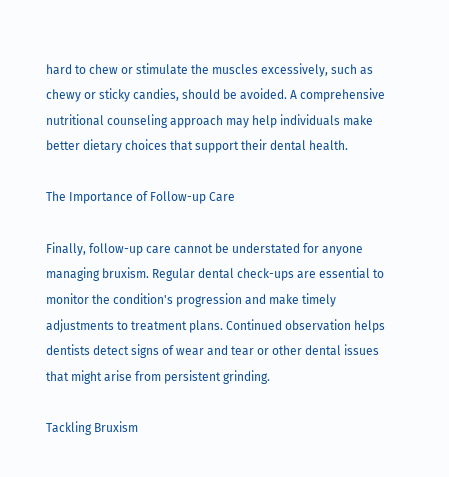hard to chew or stimulate the muscles excessively, such as chewy or sticky candies, should be avoided. A comprehensive nutritional counseling approach may help individuals make better dietary choices that support their dental health.

The Importance of Follow-up Care

Finally, follow-up care cannot be understated for anyone managing bruxism. Regular dental check-ups are essential to monitor the condition's progression and make timely adjustments to treatment plans. Continued observation helps dentists detect signs of wear and tear or other dental issues that might arise from persistent grinding.

Tackling Bruxism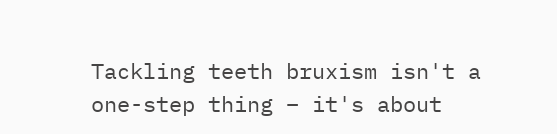Tackling teeth bruxism isn't a one-step thing – it's about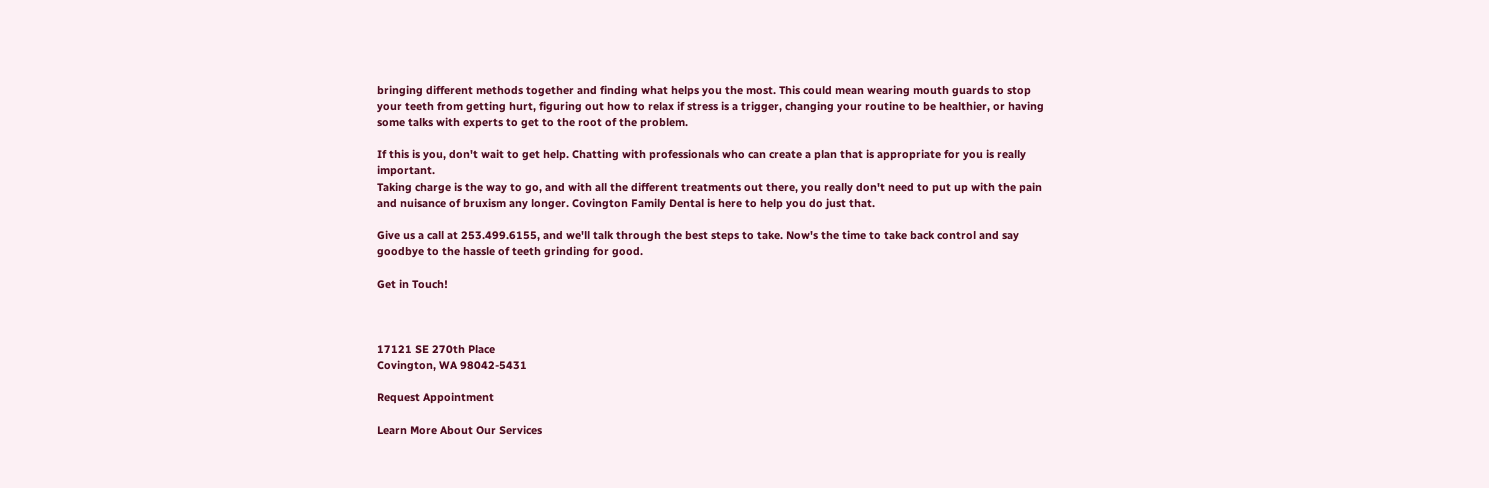bringing different methods together and finding what helps you the most. This could mean wearing mouth guards to stop your teeth from getting hurt, figuring out how to relax if stress is a trigger, changing your routine to be healthier, or having some talks with experts to get to the root of the problem.

If this is you, don't wait to get help. Chatting with professionals who can create a plan that is appropriate for you is really important.
Taking charge is the way to go, and with all the different treatments out there, you really don't need to put up with the pain and nuisance of bruxism any longer. Covington Family Dental is here to help you do just that.

Give us a call at 253.499.6155, and we'll talk through the best steps to take. Now's the time to take back control and say goodbye to the hassle of teeth grinding for good.

Get in Touch!



17121 SE 270th Place
Covington, WA 98042-5431

Request Appointment

Learn More About Our Services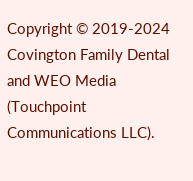Copyright © 2019-2024 Covington Family Dental and WEO Media (Touchpoint Communications LLC).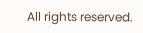All rights reserved.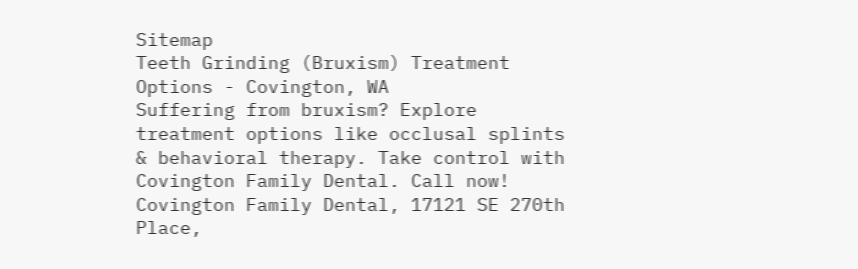Sitemap
Teeth Grinding (Bruxism) Treatment Options - Covington, WA
Suffering from bruxism? Explore treatment options like occlusal splints & behavioral therapy. Take control with Covington Family Dental. Call now!
Covington Family Dental, 17121 SE 270th Place,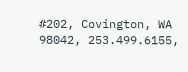#202, Covington, WA 98042, 253.499.6155,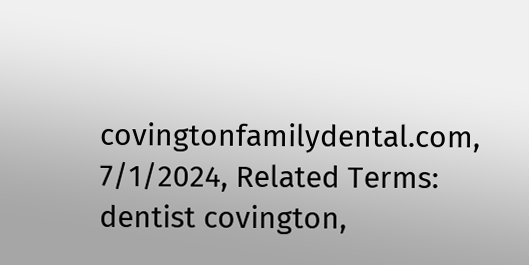covingtonfamilydental.com, 7/1/2024, Related Terms: dentist covington,